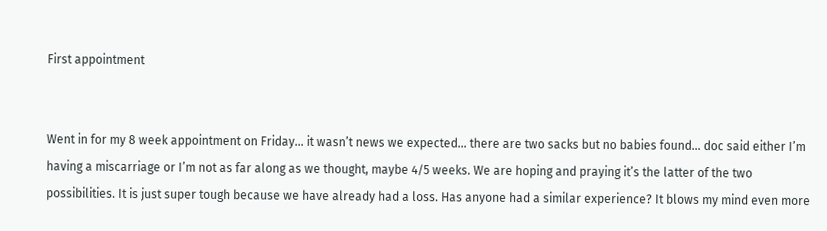First appointment


Went in for my 8 week appointment on Friday… it wasn’t news we expected… there are two sacks but no babies found… doc said either I’m having a miscarriage or I’m not as far along as we thought, maybe 4/5 weeks. We are hoping and praying it’s the latter of the two possibilities. It is just super tough because we have already had a loss. Has anyone had a similar experience? It blows my mind even more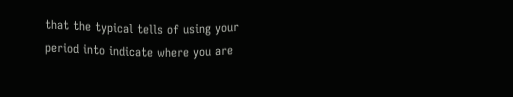that the typical tells of using your period into indicate where you are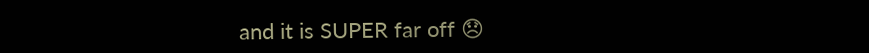and it is SUPER far off 😞